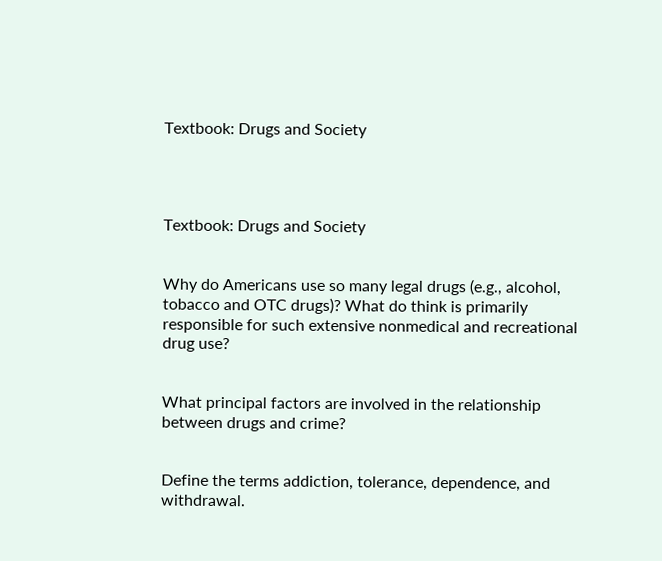Textbook: Drugs and Society




Textbook: Drugs and Society


Why do Americans use so many legal drugs (e.g., alcohol, tobacco and OTC drugs)? What do think is primarily responsible for such extensive nonmedical and recreational drug use?


What principal factors are involved in the relationship between drugs and crime?


Define the terms addiction, tolerance, dependence, and withdrawal.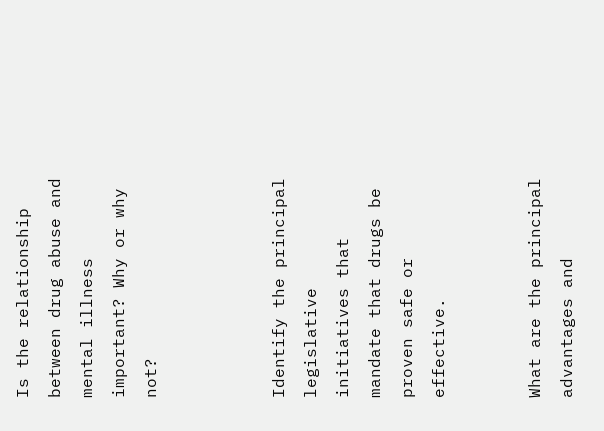Is the relationship between drug abuse and mental illness important? Why or why not?



Identify the principal legislative initiatives that mandate that drugs be proven safe or effective.


What are the principal advantages and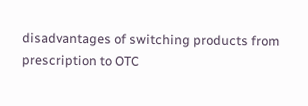disadvantages of switching products from prescription to OTC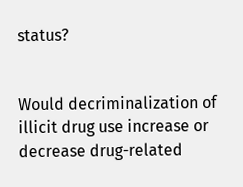status?


Would decriminalization of illicit drug use increase or decrease drug-related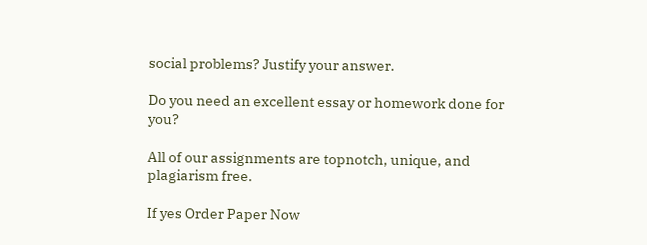social problems? Justify your answer.

Do you need an excellent essay or homework done for you?

All of our assignments are topnotch, unique, and plagiarism free.

If yes Order Paper Now